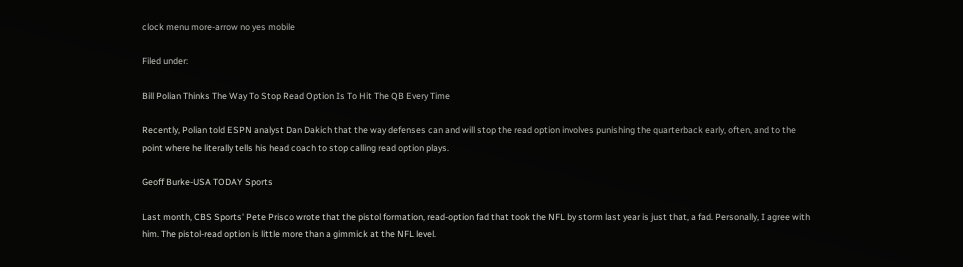clock menu more-arrow no yes mobile

Filed under:

Bill Polian Thinks The Way To Stop Read Option Is To Hit The QB Every Time

Recently, Polian told ESPN analyst Dan Dakich that the way defenses can and will stop the read option involves punishing the quarterback early, often, and to the point where he literally tells his head coach to stop calling read option plays.

Geoff Burke-USA TODAY Sports

Last month, CBS Sports' Pete Prisco wrote that the pistol formation, read-option fad that took the NFL by storm last year is just that, a fad. Personally, I agree with him. The pistol-read option is little more than a gimmick at the NFL level.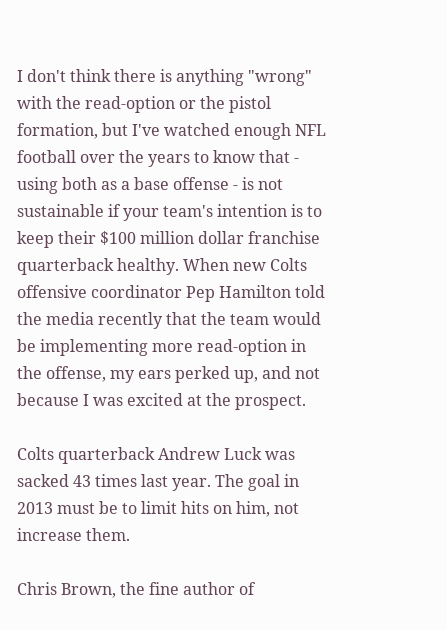I don't think there is anything "wrong" with the read-option or the pistol formation, but I've watched enough NFL football over the years to know that - using both as a base offense - is not sustainable if your team's intention is to keep their $100 million dollar franchise quarterback healthy. When new Colts offensive coordinator Pep Hamilton told the media recently that the team would be implementing more read-option in the offense, my ears perked up, and not because I was excited at the prospect.

Colts quarterback Andrew Luck was sacked 43 times last year. The goal in 2013 must be to limit hits on him, not increase them.

Chris Brown, the fine author of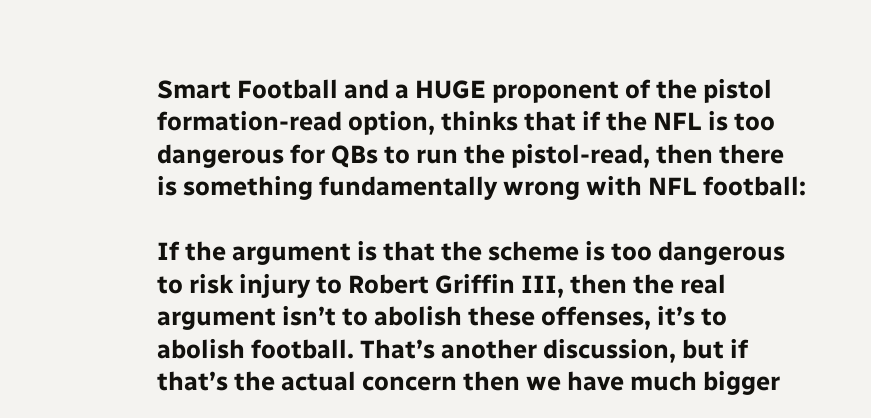Smart Football and a HUGE proponent of the pistol formation-read option, thinks that if the NFL is too dangerous for QBs to run the pistol-read, then there is something fundamentally wrong with NFL football:

If the argument is that the scheme is too dangerous to risk injury to Robert Griffin III, then the real argument isn’t to abolish these offenses, it’s to abolish football. That’s another discussion, but if that’s the actual concern then we have much bigger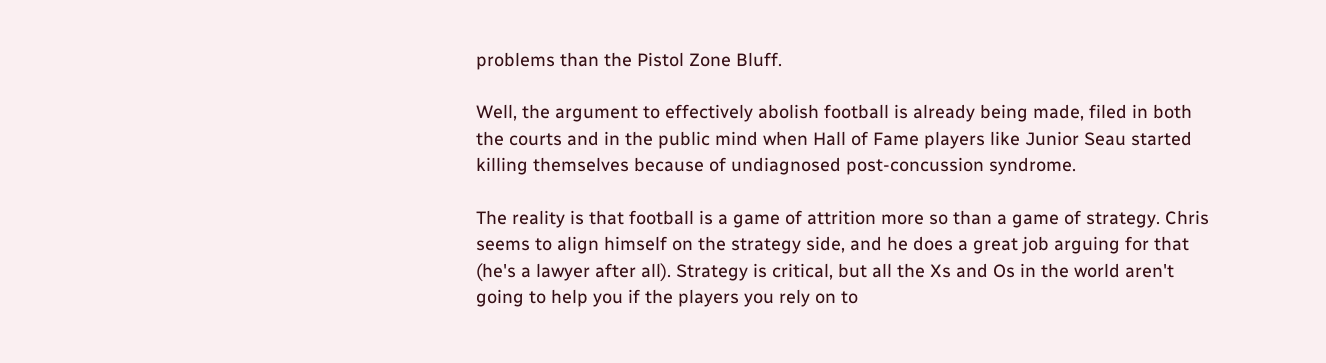problems than the Pistol Zone Bluff.

Well, the argument to effectively abolish football is already being made, filed in both the courts and in the public mind when Hall of Fame players like Junior Seau started killing themselves because of undiagnosed post-concussion syndrome.

The reality is that football is a game of attrition more so than a game of strategy. Chris seems to align himself on the strategy side, and he does a great job arguing for that (he's a lawyer after all). Strategy is critical, but all the Xs and Os in the world aren't going to help you if the players you rely on to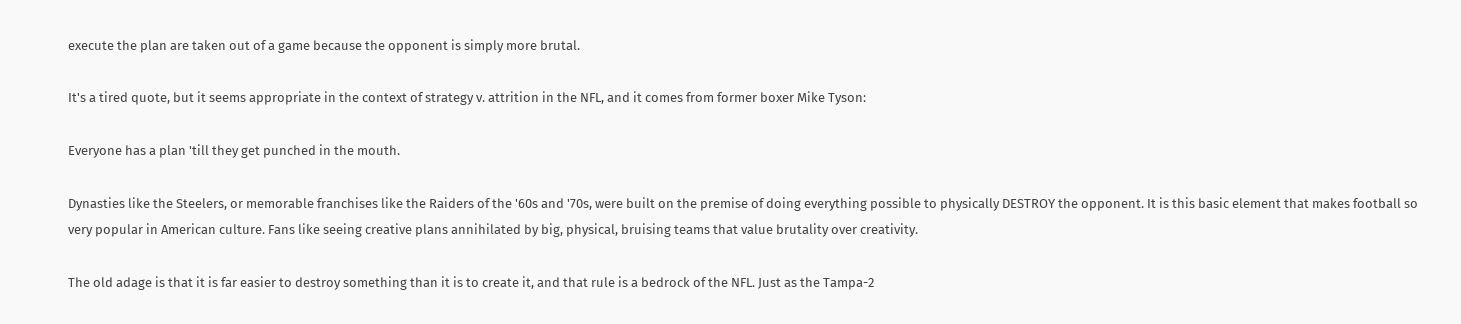execute the plan are taken out of a game because the opponent is simply more brutal.

It's a tired quote, but it seems appropriate in the context of strategy v. attrition in the NFL, and it comes from former boxer Mike Tyson:

Everyone has a plan 'till they get punched in the mouth.

Dynasties like the Steelers, or memorable franchises like the Raiders of the '60s and '70s, were built on the premise of doing everything possible to physically DESTROY the opponent. It is this basic element that makes football so very popular in American culture. Fans like seeing creative plans annihilated by big, physical, bruising teams that value brutality over creativity.

The old adage is that it is far easier to destroy something than it is to create it, and that rule is a bedrock of the NFL. Just as the Tampa-2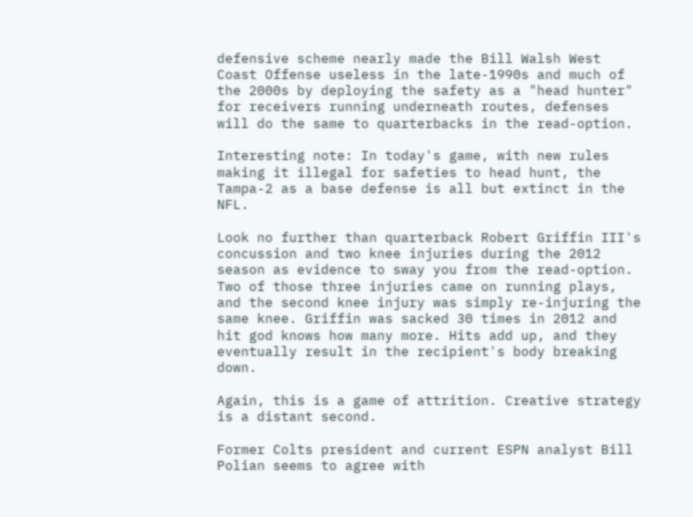defensive scheme nearly made the Bill Walsh West Coast Offense useless in the late-1990s and much of the 2000s by deploying the safety as a "head hunter" for receivers running underneath routes, defenses will do the same to quarterbacks in the read-option.

Interesting note: In today's game, with new rules making it illegal for safeties to head hunt, the Tampa-2 as a base defense is all but extinct in the NFL.

Look no further than quarterback Robert Griffin III's concussion and two knee injuries during the 2012 season as evidence to sway you from the read-option. Two of those three injuries came on running plays, and the second knee injury was simply re-injuring the same knee. Griffin was sacked 30 times in 2012 and hit god knows how many more. Hits add up, and they eventually result in the recipient's body breaking down.

Again, this is a game of attrition. Creative strategy is a distant second.

Former Colts president and current ESPN analyst Bill Polian seems to agree with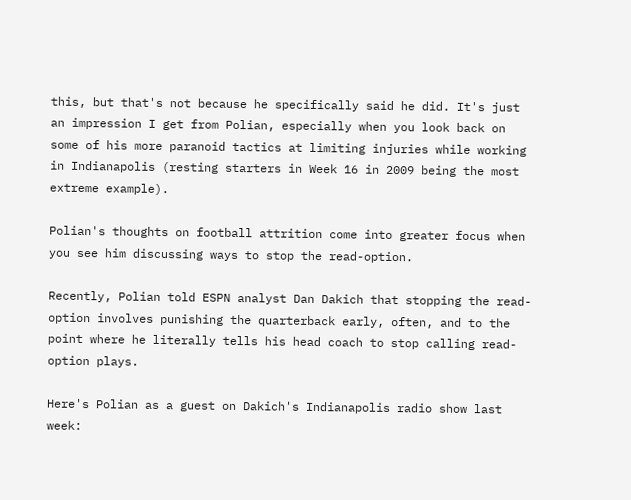this, but that's not because he specifically said he did. It's just an impression I get from Polian, especially when you look back on some of his more paranoid tactics at limiting injuries while working in Indianapolis (resting starters in Week 16 in 2009 being the most extreme example).

Polian's thoughts on football attrition come into greater focus when you see him discussing ways to stop the read-option.

Recently, Polian told ESPN analyst Dan Dakich that stopping the read-option involves punishing the quarterback early, often, and to the point where he literally tells his head coach to stop calling read-option plays.

Here's Polian as a guest on Dakich's Indianapolis radio show last week: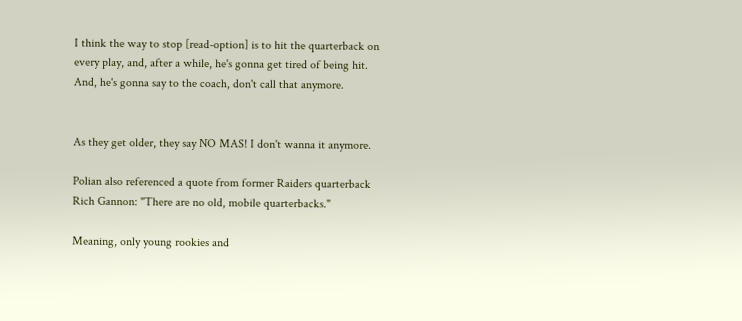I think the way to stop [read-option] is to hit the quarterback on every play, and, after a while, he's gonna get tired of being hit. And, he's gonna say to the coach, don't call that anymore.


As they get older, they say NO MAS! I don't wanna it anymore.

Polian also referenced a quote from former Raiders quarterback Rich Gannon: "There are no old, mobile quarterbacks."

Meaning, only young rookies and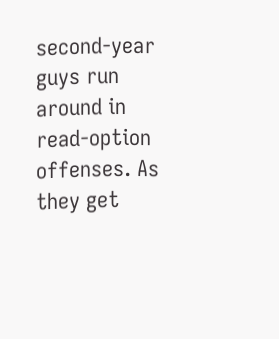second-year guys run around in read-option offenses. As they get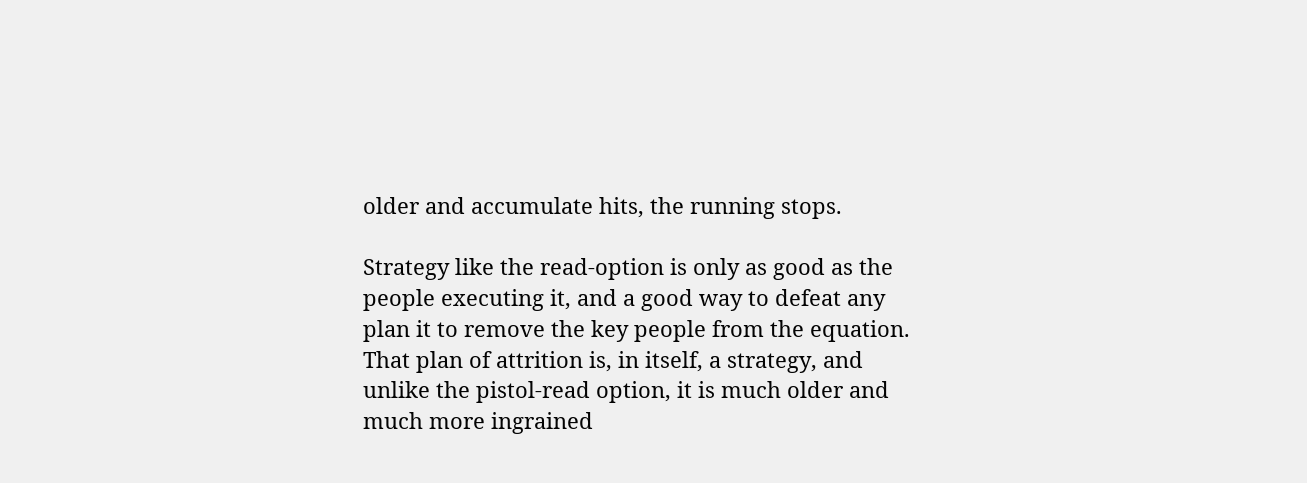older and accumulate hits, the running stops.

Strategy like the read-option is only as good as the people executing it, and a good way to defeat any plan it to remove the key people from the equation. That plan of attrition is, in itself, a strategy, and unlike the pistol-read option, it is much older and much more ingrained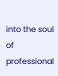into the soul of professional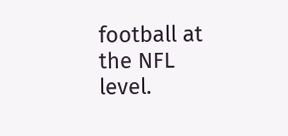football at the NFL level.